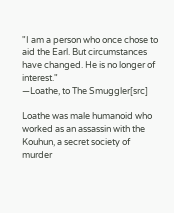"I am a person who once chose to aid the Earl. But circumstances have changed. He is no longer of interest."
―Loathe, to The Smuggler[src]

Loathe was male humanoid who worked as an assassin with the Kouhun, a secret society of murder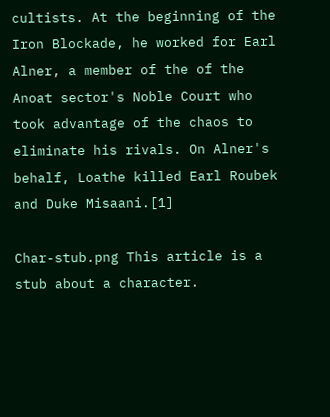cultists. At the beginning of the Iron Blockade, he worked for Earl Alner, a member of the of the Anoat sector's Noble Court who took advantage of the chaos to eliminate his rivals. On Alner's behalf, Loathe killed Earl Roubek and Duke Misaani.[1]

Char-stub.png This article is a stub about a character.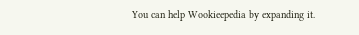You can help Wookieepedia by expanding it.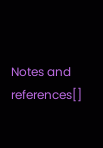Notes and references[]